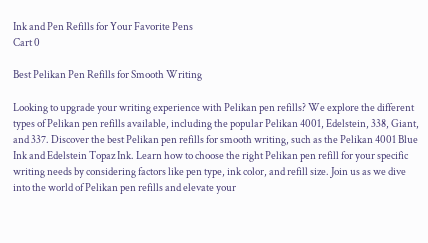Ink and Pen Refills for Your Favorite Pens
Cart 0

Best Pelikan Pen Refills for Smooth Writing

Looking to upgrade your writing experience with Pelikan pen refills? We explore the different types of Pelikan pen refills available, including the popular Pelikan 4001, Edelstein, 338, Giant, and 337. Discover the best Pelikan pen refills for smooth writing, such as the Pelikan 4001 Blue Ink and Edelstein Topaz Ink. Learn how to choose the right Pelikan pen refill for your specific writing needs by considering factors like pen type, ink color, and refill size. Join us as we dive into the world of Pelikan pen refills and elevate your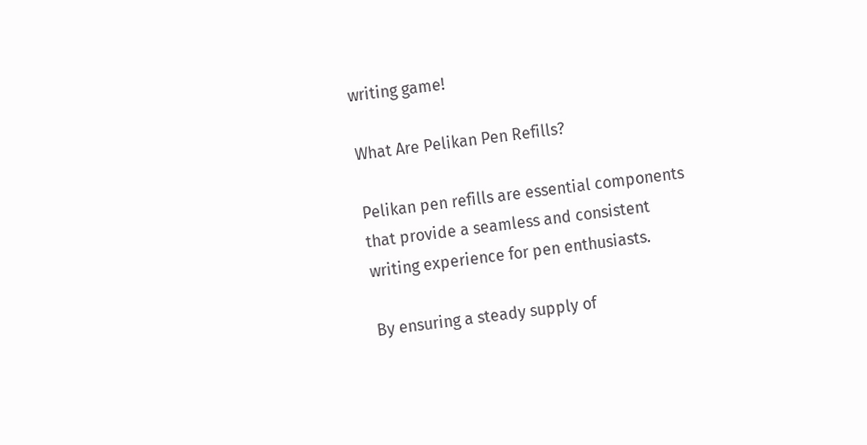writing game!

What Are Pelikan Pen Refills?

Pelikan pen refills are essential components that provide a seamless and consistent writing experience for pen enthusiasts.

By ensuring a steady supply of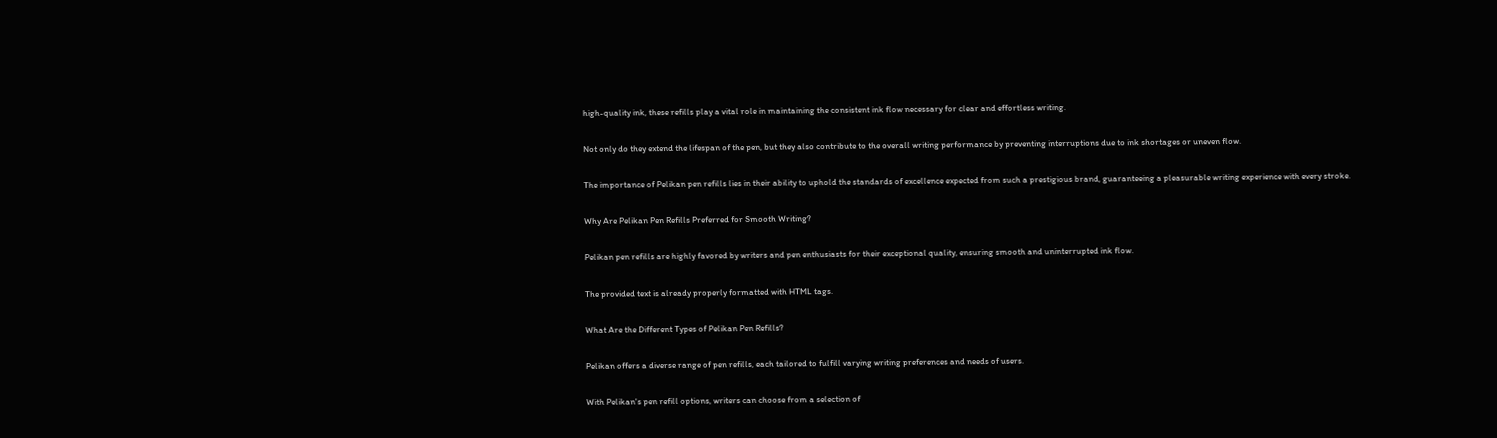high-quality ink, these refills play a vital role in maintaining the consistent ink flow necessary for clear and effortless writing.

Not only do they extend the lifespan of the pen, but they also contribute to the overall writing performance by preventing interruptions due to ink shortages or uneven flow.

The importance of Pelikan pen refills lies in their ability to uphold the standards of excellence expected from such a prestigious brand, guaranteeing a pleasurable writing experience with every stroke.

Why Are Pelikan Pen Refills Preferred for Smooth Writing?

Pelikan pen refills are highly favored by writers and pen enthusiasts for their exceptional quality, ensuring smooth and uninterrupted ink flow.

The provided text is already properly formatted with HTML tags.

What Are the Different Types of Pelikan Pen Refills?

Pelikan offers a diverse range of pen refills, each tailored to fulfill varying writing preferences and needs of users.

With Pelikan's pen refill options, writers can choose from a selection of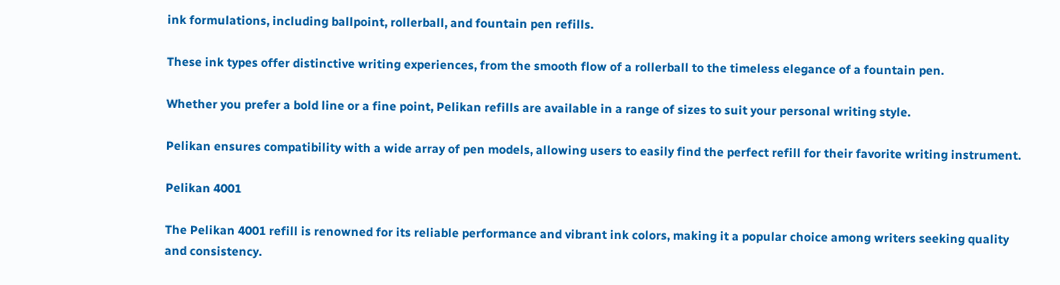ink formulations, including ballpoint, rollerball, and fountain pen refills.

These ink types offer distinctive writing experiences, from the smooth flow of a rollerball to the timeless elegance of a fountain pen.

Whether you prefer a bold line or a fine point, Pelikan refills are available in a range of sizes to suit your personal writing style.

Pelikan ensures compatibility with a wide array of pen models, allowing users to easily find the perfect refill for their favorite writing instrument.

Pelikan 4001

The Pelikan 4001 refill is renowned for its reliable performance and vibrant ink colors, making it a popular choice among writers seeking quality and consistency.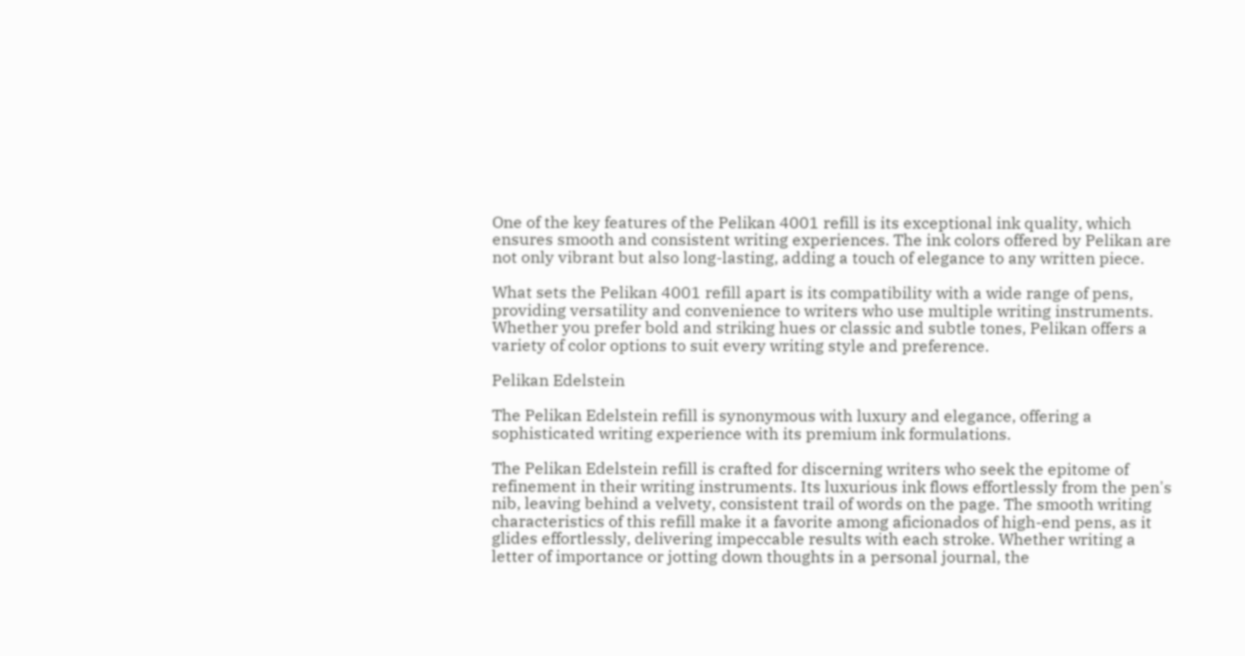One of the key features of the Pelikan 4001 refill is its exceptional ink quality, which ensures smooth and consistent writing experiences. The ink colors offered by Pelikan are not only vibrant but also long-lasting, adding a touch of elegance to any written piece.

What sets the Pelikan 4001 refill apart is its compatibility with a wide range of pens, providing versatility and convenience to writers who use multiple writing instruments. Whether you prefer bold and striking hues or classic and subtle tones, Pelikan offers a variety of color options to suit every writing style and preference.

Pelikan Edelstein

The Pelikan Edelstein refill is synonymous with luxury and elegance, offering a sophisticated writing experience with its premium ink formulations.

The Pelikan Edelstein refill is crafted for discerning writers who seek the epitome of refinement in their writing instruments. Its luxurious ink flows effortlessly from the pen's nib, leaving behind a velvety, consistent trail of words on the page. The smooth writing characteristics of this refill make it a favorite among aficionados of high-end pens, as it glides effortlessly, delivering impeccable results with each stroke. Whether writing a letter of importance or jotting down thoughts in a personal journal, the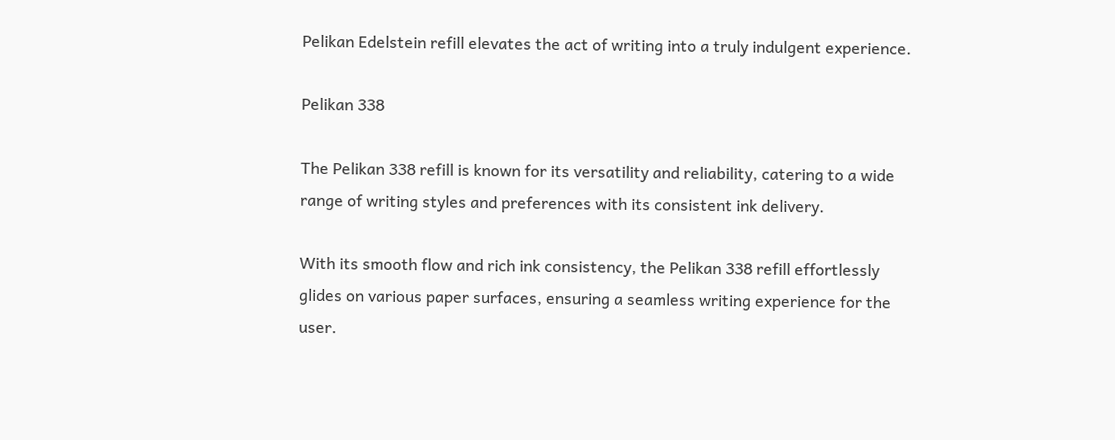Pelikan Edelstein refill elevates the act of writing into a truly indulgent experience.

Pelikan 338

The Pelikan 338 refill is known for its versatility and reliability, catering to a wide range of writing styles and preferences with its consistent ink delivery.

With its smooth flow and rich ink consistency, the Pelikan 338 refill effortlessly glides on various paper surfaces, ensuring a seamless writing experience for the user.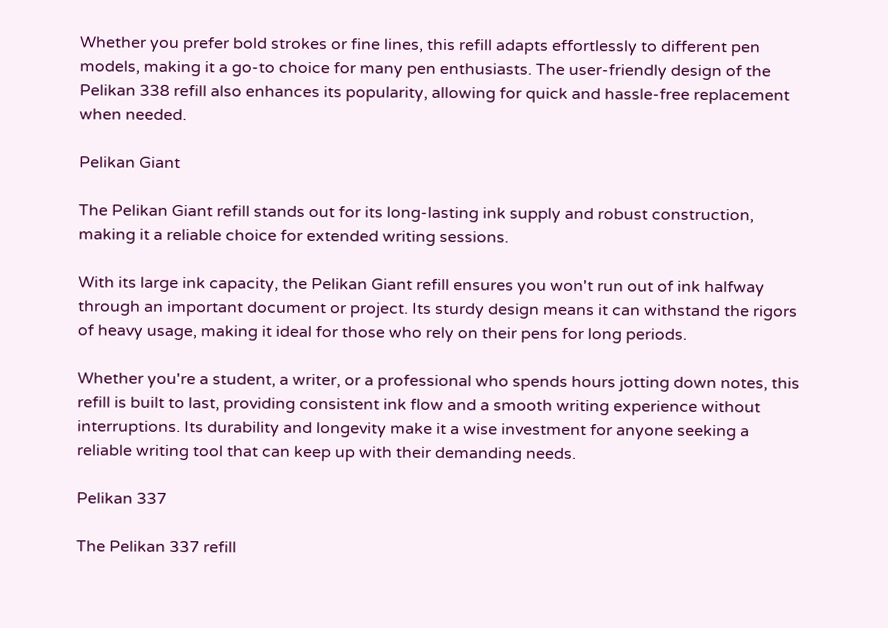Whether you prefer bold strokes or fine lines, this refill adapts effortlessly to different pen models, making it a go-to choice for many pen enthusiasts. The user-friendly design of the Pelikan 338 refill also enhances its popularity, allowing for quick and hassle-free replacement when needed.

Pelikan Giant

The Pelikan Giant refill stands out for its long-lasting ink supply and robust construction, making it a reliable choice for extended writing sessions.

With its large ink capacity, the Pelikan Giant refill ensures you won't run out of ink halfway through an important document or project. Its sturdy design means it can withstand the rigors of heavy usage, making it ideal for those who rely on their pens for long periods.

Whether you're a student, a writer, or a professional who spends hours jotting down notes, this refill is built to last, providing consistent ink flow and a smooth writing experience without interruptions. Its durability and longevity make it a wise investment for anyone seeking a reliable writing tool that can keep up with their demanding needs.

Pelikan 337

The Pelikan 337 refill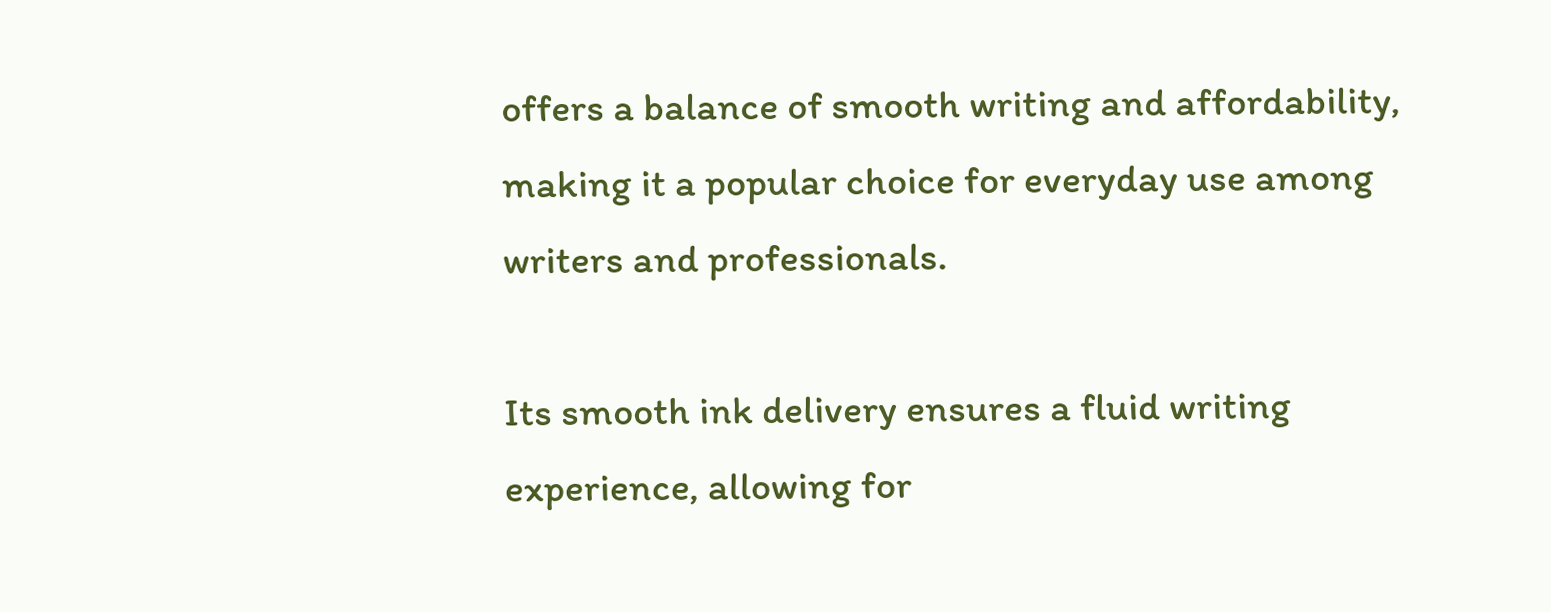offers a balance of smooth writing and affordability, making it a popular choice for everyday use among writers and professionals.

Its smooth ink delivery ensures a fluid writing experience, allowing for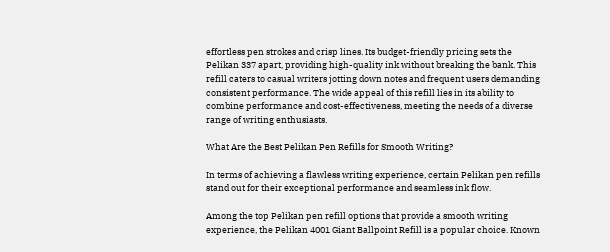effortless pen strokes and crisp lines. Its budget-friendly pricing sets the Pelikan 337 apart, providing high-quality ink without breaking the bank. This refill caters to casual writers jotting down notes and frequent users demanding consistent performance. The wide appeal of this refill lies in its ability to combine performance and cost-effectiveness, meeting the needs of a diverse range of writing enthusiasts.

What Are the Best Pelikan Pen Refills for Smooth Writing?

In terms of achieving a flawless writing experience, certain Pelikan pen refills stand out for their exceptional performance and seamless ink flow.

Among the top Pelikan pen refill options that provide a smooth writing experience, the Pelikan 4001 Giant Ballpoint Refill is a popular choice. Known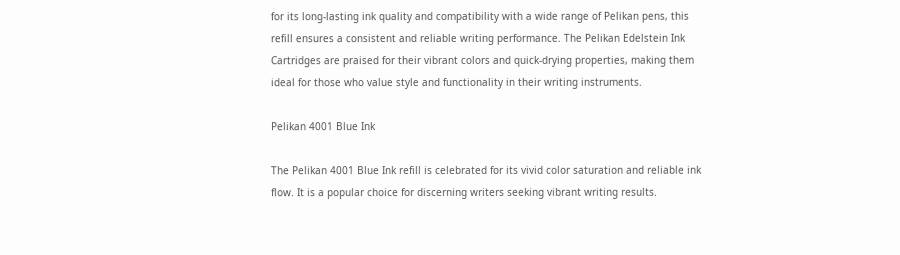for its long-lasting ink quality and compatibility with a wide range of Pelikan pens, this refill ensures a consistent and reliable writing performance. The Pelikan Edelstein Ink Cartridges are praised for their vibrant colors and quick-drying properties, making them ideal for those who value style and functionality in their writing instruments.

Pelikan 4001 Blue Ink

The Pelikan 4001 Blue Ink refill is celebrated for its vivid color saturation and reliable ink flow. It is a popular choice for discerning writers seeking vibrant writing results.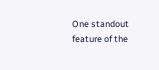One standout feature of the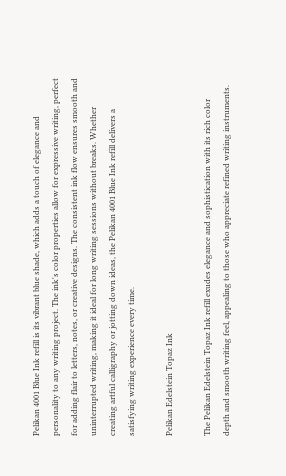Pelikan 4001 Blue Ink refill is its vibrant blue shade, which adds a touch of elegance and personality to any writing project. The ink's color properties allow for expressive writing, perfect for adding flair to letters, notes, or creative designs. The consistent ink flow ensures smooth and uninterrupted writing, making it ideal for long writing sessions without breaks. Whether creating artful calligraphy or jotting down ideas, the Pelikan 4001 Blue Ink refill delivers a satisfying writing experience every time.

Pelikan Edelstein Topaz Ink

The Pelikan Edelstein Topaz Ink refill exudes elegance and sophistication with its rich color depth and smooth writing feel, appealing to those who appreciate refined writing instruments.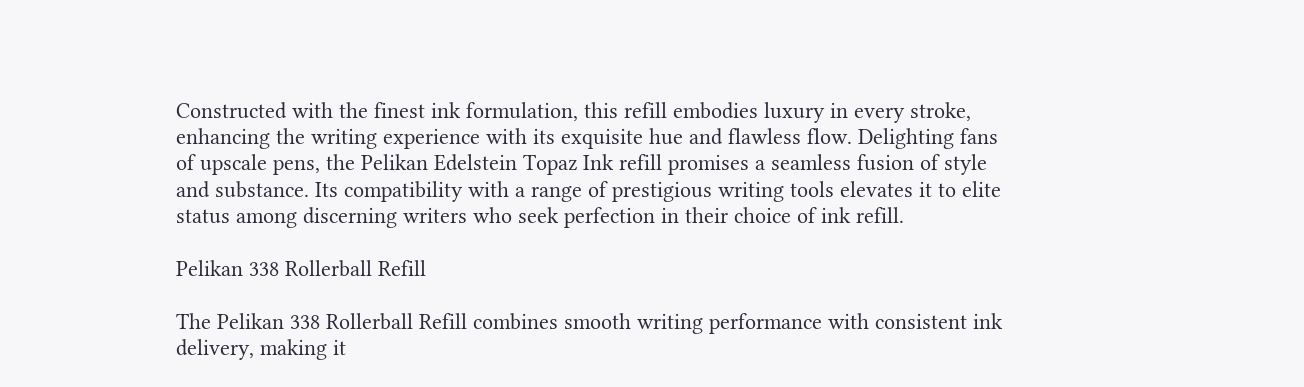Constructed with the finest ink formulation, this refill embodies luxury in every stroke, enhancing the writing experience with its exquisite hue and flawless flow. Delighting fans of upscale pens, the Pelikan Edelstein Topaz Ink refill promises a seamless fusion of style and substance. Its compatibility with a range of prestigious writing tools elevates it to elite status among discerning writers who seek perfection in their choice of ink refill.

Pelikan 338 Rollerball Refill

The Pelikan 338 Rollerball Refill combines smooth writing performance with consistent ink delivery, making it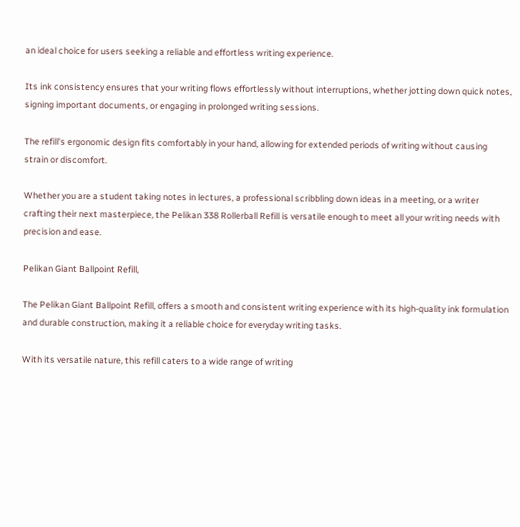an ideal choice for users seeking a reliable and effortless writing experience.

Its ink consistency ensures that your writing flows effortlessly without interruptions, whether jotting down quick notes, signing important documents, or engaging in prolonged writing sessions.

The refill's ergonomic design fits comfortably in your hand, allowing for extended periods of writing without causing strain or discomfort.

Whether you are a student taking notes in lectures, a professional scribbling down ideas in a meeting, or a writer crafting their next masterpiece, the Pelikan 338 Rollerball Refill is versatile enough to meet all your writing needs with precision and ease.

Pelikan Giant Ballpoint Refill,

The Pelikan Giant Ballpoint Refill, offers a smooth and consistent writing experience with its high-quality ink formulation and durable construction, making it a reliable choice for everyday writing tasks.

With its versatile nature, this refill caters to a wide range of writing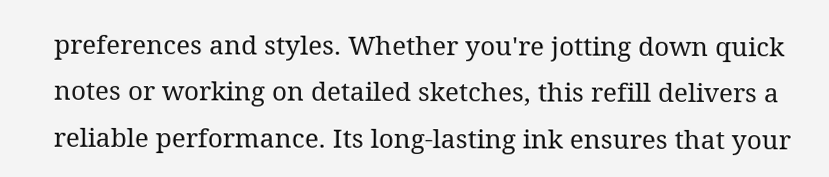preferences and styles. Whether you're jotting down quick notes or working on detailed sketches, this refill delivers a reliable performance. Its long-lasting ink ensures that your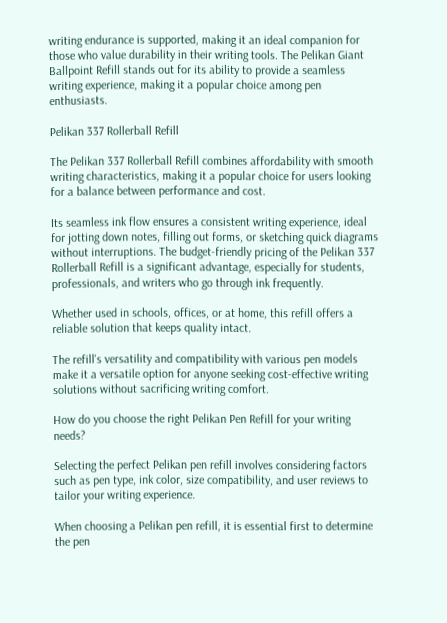writing endurance is supported, making it an ideal companion for those who value durability in their writing tools. The Pelikan Giant Ballpoint Refill stands out for its ability to provide a seamless writing experience, making it a popular choice among pen enthusiasts.

Pelikan 337 Rollerball Refill

The Pelikan 337 Rollerball Refill combines affordability with smooth writing characteristics, making it a popular choice for users looking for a balance between performance and cost.

Its seamless ink flow ensures a consistent writing experience, ideal for jotting down notes, filling out forms, or sketching quick diagrams without interruptions. The budget-friendly pricing of the Pelikan 337 Rollerball Refill is a significant advantage, especially for students, professionals, and writers who go through ink frequently.

Whether used in schools, offices, or at home, this refill offers a reliable solution that keeps quality intact.

The refill's versatility and compatibility with various pen models make it a versatile option for anyone seeking cost-effective writing solutions without sacrificing writing comfort.

How do you choose the right Pelikan Pen Refill for your writing needs?

Selecting the perfect Pelikan pen refill involves considering factors such as pen type, ink color, size compatibility, and user reviews to tailor your writing experience.

When choosing a Pelikan pen refill, it is essential first to determine the pen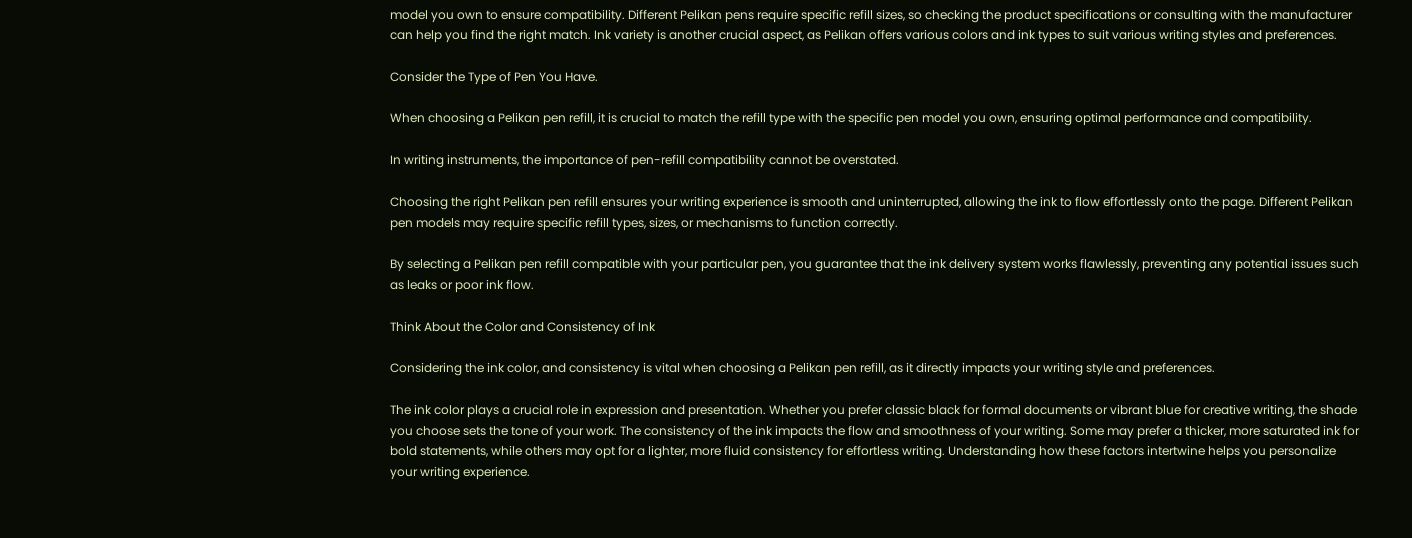model you own to ensure compatibility. Different Pelikan pens require specific refill sizes, so checking the product specifications or consulting with the manufacturer can help you find the right match. Ink variety is another crucial aspect, as Pelikan offers various colors and ink types to suit various writing styles and preferences.

Consider the Type of Pen You Have.

When choosing a Pelikan pen refill, it is crucial to match the refill type with the specific pen model you own, ensuring optimal performance and compatibility.

In writing instruments, the importance of pen-refill compatibility cannot be overstated.

Choosing the right Pelikan pen refill ensures your writing experience is smooth and uninterrupted, allowing the ink to flow effortlessly onto the page. Different Pelikan pen models may require specific refill types, sizes, or mechanisms to function correctly.

By selecting a Pelikan pen refill compatible with your particular pen, you guarantee that the ink delivery system works flawlessly, preventing any potential issues such as leaks or poor ink flow.

Think About the Color and Consistency of Ink

Considering the ink color, and consistency is vital when choosing a Pelikan pen refill, as it directly impacts your writing style and preferences.

The ink color plays a crucial role in expression and presentation. Whether you prefer classic black for formal documents or vibrant blue for creative writing, the shade you choose sets the tone of your work. The consistency of the ink impacts the flow and smoothness of your writing. Some may prefer a thicker, more saturated ink for bold statements, while others may opt for a lighter, more fluid consistency for effortless writing. Understanding how these factors intertwine helps you personalize your writing experience.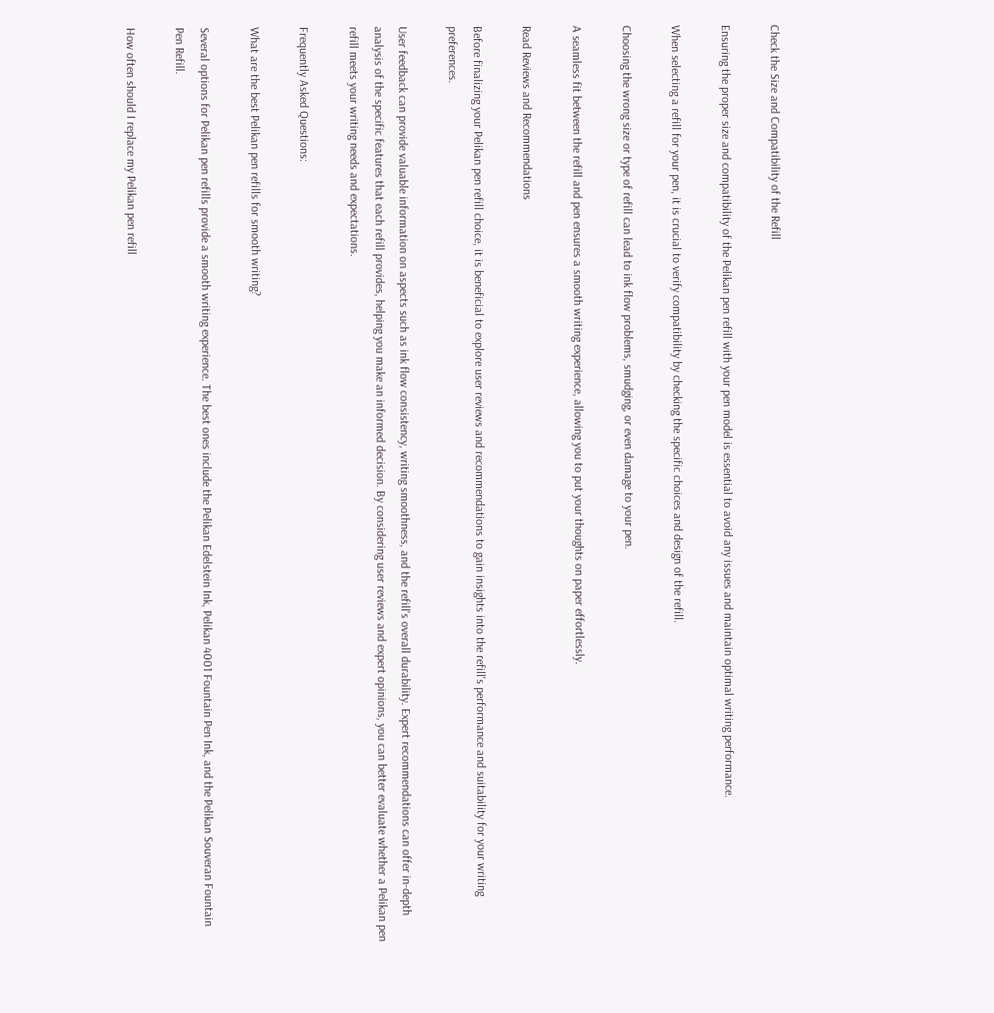Check the Size and Compatibility of the Refill

Ensuring the proper size and compatibility of the Pelikan pen refill with your pen model is essential to avoid any issues and maintain optimal writing performance.

When selecting a refill for your pen, it is crucial to verify compatibility by checking the specific choices and design of the refill.

Choosing the wrong size or type of refill can lead to ink flow problems, smudging, or even damage to your pen.

A seamless fit between the refill and pen ensures a smooth writing experience, allowing you to put your thoughts on paper effortlessly.

Read Reviews and Recommendations

Before finalizing your Pelikan pen refill choice, it is beneficial to explore user reviews and recommendations to gain insights into the refill's performance and suitability for your writing preferences.

User feedback can provide valuable information on aspects such as ink flow consistency, writing smoothness, and the refill's overall durability. Expert recommendations can offer in-depth analysis of the specific features that each refill provides, helping you make an informed decision. By considering user reviews and expert opinions, you can better evaluate whether a Pelikan pen refill meets your writing needs and expectations.

Frequently Asked Questions:

What are the best Pelikan pen refills for smooth writing?

Several options for Pelikan pen refills provide a smooth writing experience. The best ones include the Pelikan Edelstein Ink, Pelikan 4001 Fountain Pen Ink, and the Pelikan Souveran Fountain Pen Refill.

How often should I replace my Pelikan pen refill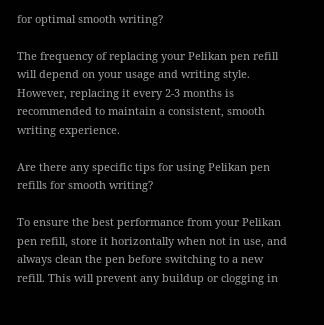for optimal smooth writing?

The frequency of replacing your Pelikan pen refill will depend on your usage and writing style. However, replacing it every 2-3 months is recommended to maintain a consistent, smooth writing experience.

Are there any specific tips for using Pelikan pen refills for smooth writing?

To ensure the best performance from your Pelikan pen refill, store it horizontally when not in use, and always clean the pen before switching to a new refill. This will prevent any buildup or clogging in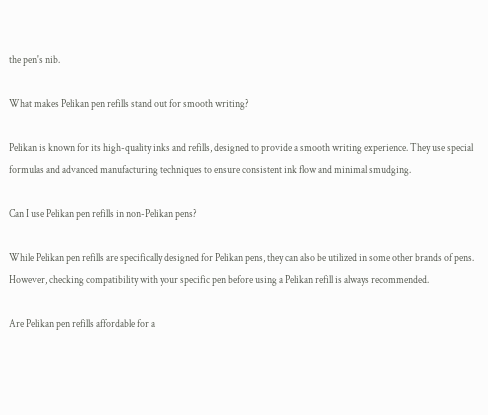the pen's nib.

What makes Pelikan pen refills stand out for smooth writing?

Pelikan is known for its high-quality inks and refills, designed to provide a smooth writing experience. They use special formulas and advanced manufacturing techniques to ensure consistent ink flow and minimal smudging.

Can I use Pelikan pen refills in non-Pelikan pens?

While Pelikan pen refills are specifically designed for Pelikan pens, they can also be utilized in some other brands of pens. However, checking compatibility with your specific pen before using a Pelikan refill is always recommended.

Are Pelikan pen refills affordable for a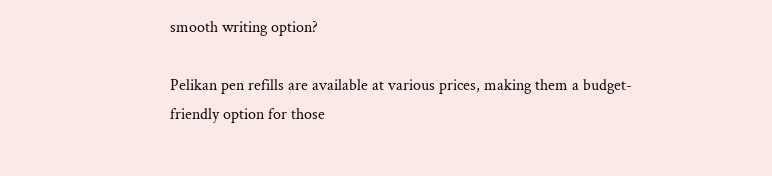smooth writing option?

Pelikan pen refills are available at various prices, making them a budget-friendly option for those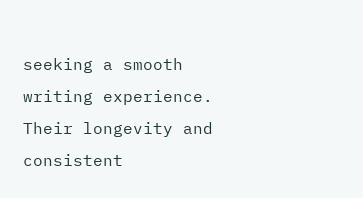seeking a smooth writing experience. Their longevity and consistent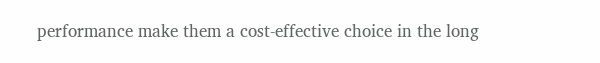performance make them a cost-effective choice in the long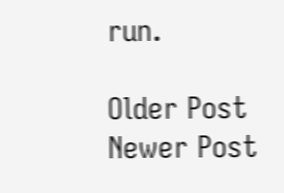run.

Older Post Newer Post